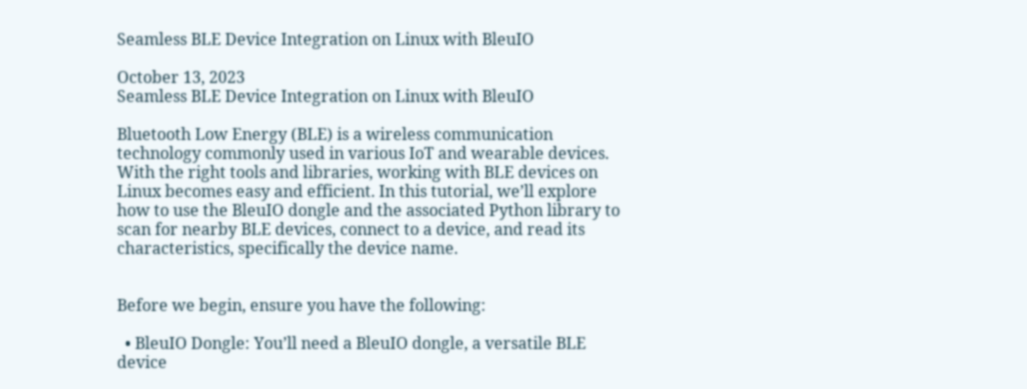Seamless BLE Device Integration on Linux with BleuIO

October 13, 2023
Seamless BLE Device Integration on Linux with BleuIO

Bluetooth Low Energy (BLE) is a wireless communication technology commonly used in various IoT and wearable devices. With the right tools and libraries, working with BLE devices on Linux becomes easy and efficient. In this tutorial, we’ll explore how to use the BleuIO dongle and the associated Python library to scan for nearby BLE devices, connect to a device, and read its characteristics, specifically the device name.


Before we begin, ensure you have the following:

  • BleuIO Dongle: You’ll need a BleuIO dongle, a versatile BLE device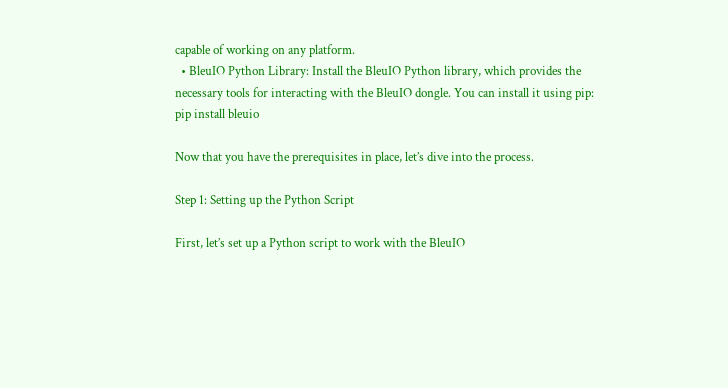capable of working on any platform.
  • BleuIO Python Library: Install the BleuIO Python library, which provides the necessary tools for interacting with the BleuIO dongle. You can install it using pip:
pip install bleuio

Now that you have the prerequisites in place, let’s dive into the process.

Step 1: Setting up the Python Script

First, let’s set up a Python script to work with the BleuIO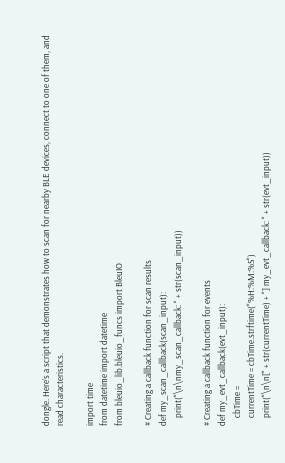dongle. Here’s a script that demonstrates how to scan for nearby BLE devices, connect to one of them, and read characteristics.

import time
from datetime import datetime
from bleuio_lib.bleuio_funcs import BleuIO

# Creating a callback function for scan results
def my_scan_callback(scan_input):
    print("\n\nmy_scan_callback: " + str(scan_input))

# Creating a callback function for events
def my_evt_callback(evt_input):
    cbTime =
    currentTime = cbTime.strftime("%H:%M:%S")
    print("\n\n[" + str(currentTime) + "] my_evt_callback: " + str(evt_input))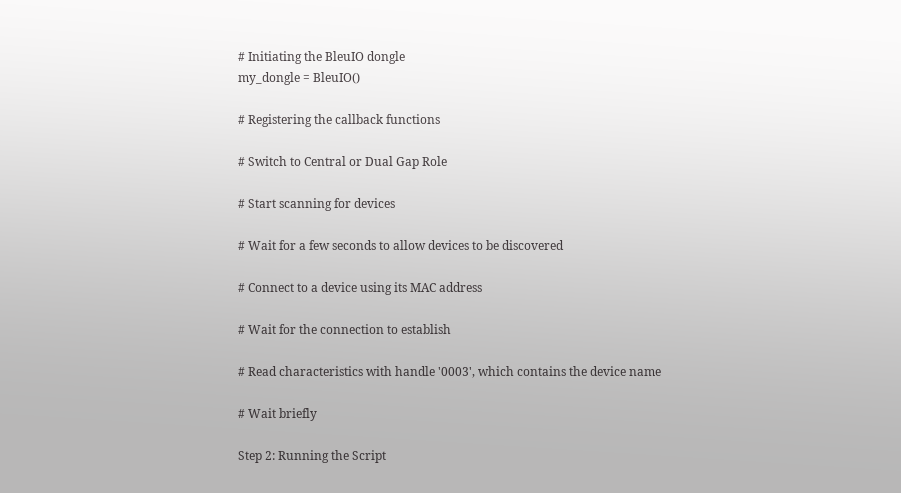# Initiating the BleuIO dongle
my_dongle = BleuIO()

# Registering the callback functions

# Switch to Central or Dual Gap Role

# Start scanning for devices

# Wait for a few seconds to allow devices to be discovered

# Connect to a device using its MAC address

# Wait for the connection to establish

# Read characteristics with handle '0003', which contains the device name

# Wait briefly

Step 2: Running the Script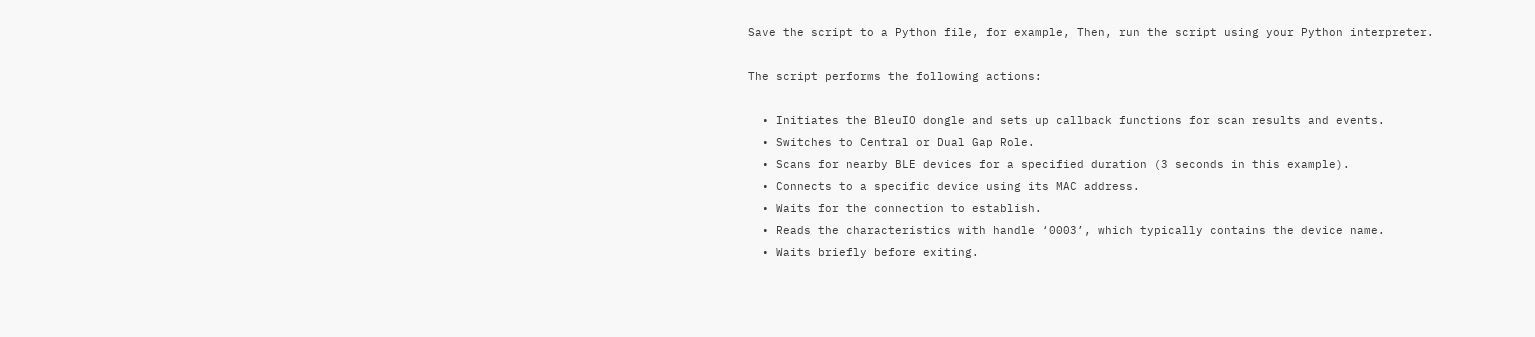Save the script to a Python file, for example, Then, run the script using your Python interpreter.

The script performs the following actions:

  • Initiates the BleuIO dongle and sets up callback functions for scan results and events.
  • Switches to Central or Dual Gap Role.
  • Scans for nearby BLE devices for a specified duration (3 seconds in this example).
  • Connects to a specific device using its MAC address.
  • Waits for the connection to establish.
  • Reads the characteristics with handle ‘0003’, which typically contains the device name.
  • Waits briefly before exiting.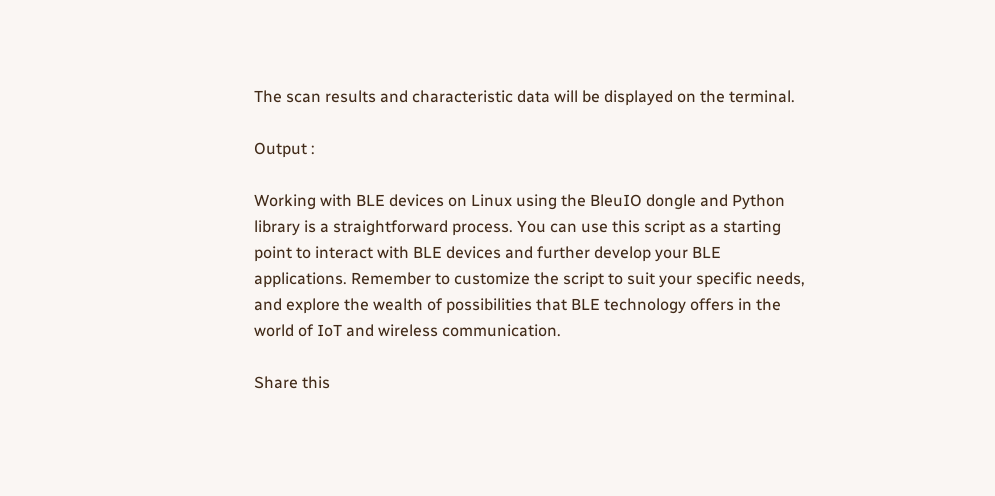The scan results and characteristic data will be displayed on the terminal.

Output :

Working with BLE devices on Linux using the BleuIO dongle and Python library is a straightforward process. You can use this script as a starting point to interact with BLE devices and further develop your BLE applications. Remember to customize the script to suit your specific needs, and explore the wealth of possibilities that BLE technology offers in the world of IoT and wireless communication.

Share this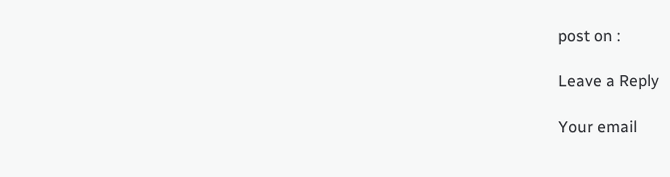post on :

Leave a Reply

Your email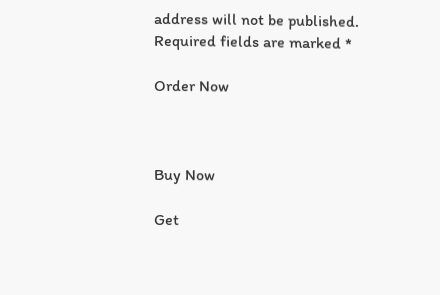address will not be published. Required fields are marked *

Order Now



Buy Now

Get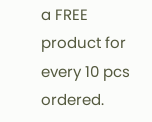a FREE product for every 10 pcs ordered.